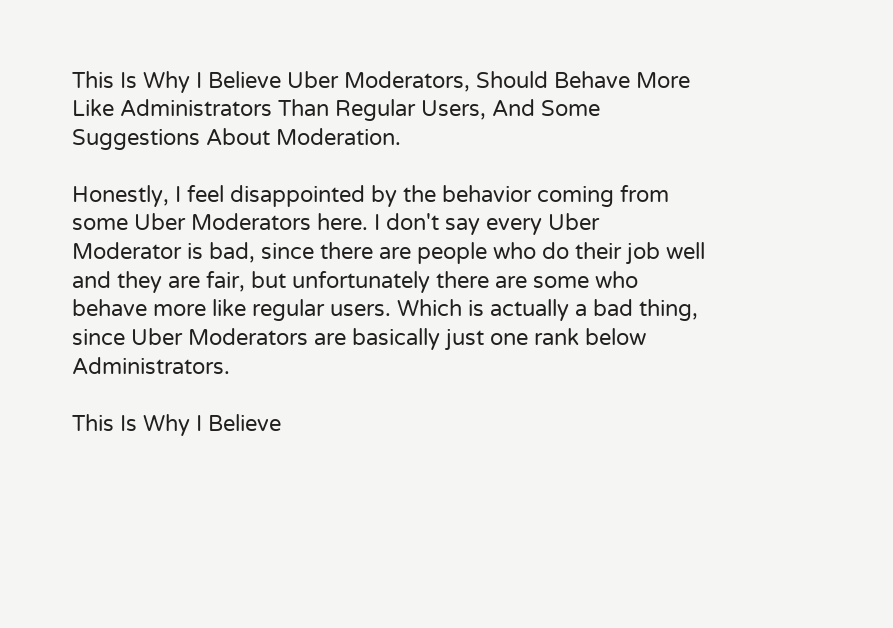This Is Why I Believe Uber Moderators, Should Behave More Like Administrators Than Regular Users, And Some Suggestions About Moderation.

Honestly, I feel disappointed by the behavior coming from some Uber Moderators here. I don't say every Uber Moderator is bad, since there are people who do their job well and they are fair, but unfortunately there are some who behave more like regular users. Which is actually a bad thing, since Uber Moderators are basically just one rank below Administrators.

This Is Why I Believe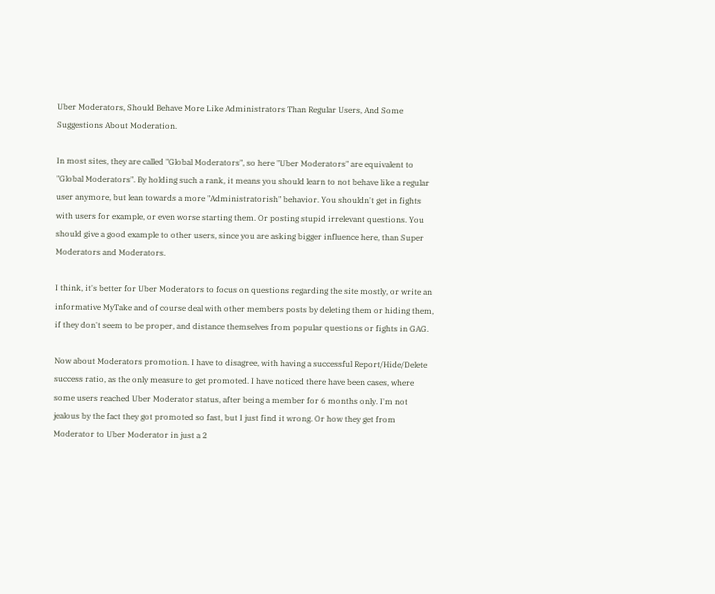Uber Moderators, Should Behave More Like Administrators Than Regular Users, And Some Suggestions About Moderation.

In most sites, they are called "Global Moderators", so here "Uber Moderators" are equivalent to "Global Moderators". By holding such a rank, it means you should learn to not behave like a regular user anymore, but lean towards a more "Administratorish" behavior. You shouldn't get in fights with users for example, or even worse starting them. Or posting stupid irrelevant questions. You should give a good example to other users, since you are asking bigger influence here, than Super Moderators and Moderators.

I think, it's better for Uber Moderators to focus on questions regarding the site mostly, or write an informative MyTake and of course deal with other members posts by deleting them or hiding them, if they don't seem to be proper, and distance themselves from popular questions or fights in GAG.

Now about Moderators promotion. I have to disagree, with having a successful Report/Hide/Delete success ratio, as the only measure to get promoted. I have noticed there have been cases, where some users reached Uber Moderator status, after being a member for 6 months only. I'm not jealous by the fact they got promoted so fast, but I just find it wrong. Or how they get from Moderator to Uber Moderator in just a 2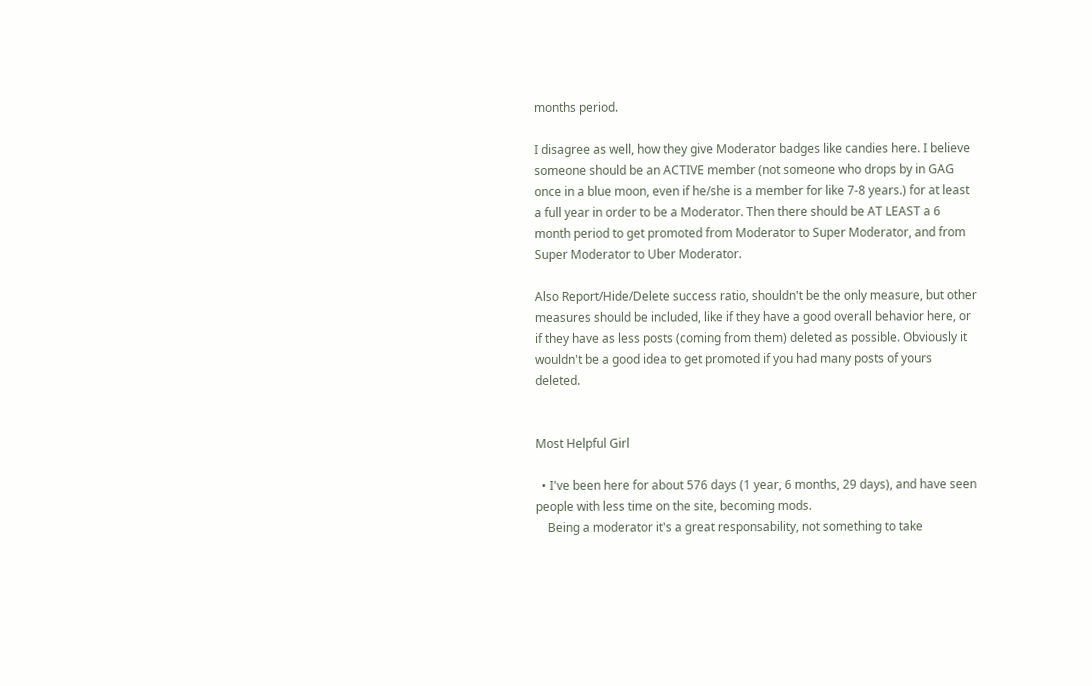months period.

I disagree as well, how they give Moderator badges like candies here. I believe someone should be an ACTIVE member (not someone who drops by in GAG once in a blue moon, even if he/she is a member for like 7-8 years.) for at least a full year in order to be a Moderator. Then there should be AT LEAST a 6 month period to get promoted from Moderator to Super Moderator, and from Super Moderator to Uber Moderator.

Also Report/Hide/Delete success ratio, shouldn't be the only measure, but other measures should be included, like if they have a good overall behavior here, or if they have as less posts (coming from them) deleted as possible. Obviously it wouldn't be a good idea to get promoted if you had many posts of yours deleted.


Most Helpful Girl

  • I've been here for about 576 days (1 year, 6 months, 29 days), and have seen people with less time on the site, becoming mods.
    Being a moderator it's a great responsability, not something to take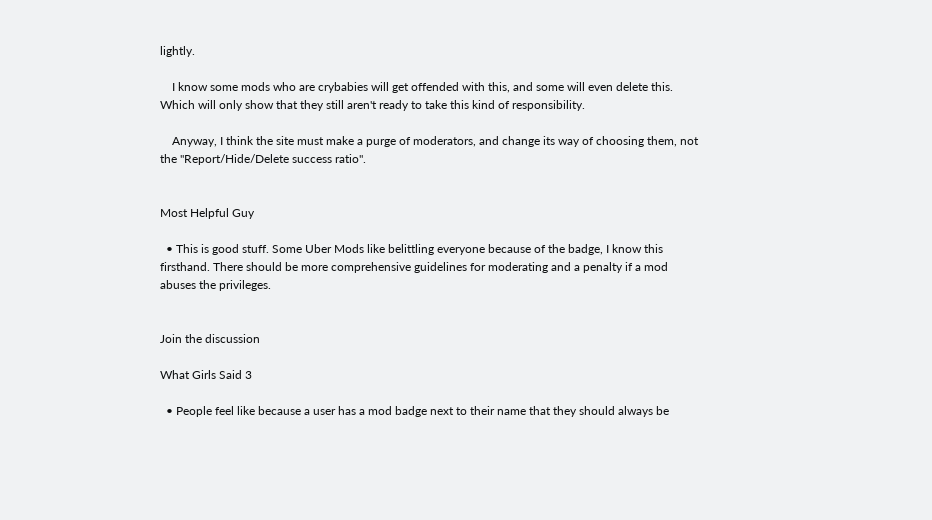lightly.

    I know some mods who are crybabies will get offended with this, and some will even delete this. Which will only show that they still aren't ready to take this kind of responsibility.

    Anyway, I think the site must make a purge of moderators, and change its way of choosing them, not the "Report/Hide/Delete success ratio".


Most Helpful Guy

  • This is good stuff. Some Uber Mods like belittling everyone because of the badge, I know this firsthand. There should be more comprehensive guidelines for moderating and a penalty if a mod abuses the privileges.


Join the discussion

What Girls Said 3

  • People feel like because a user has a mod badge next to their name that they should always be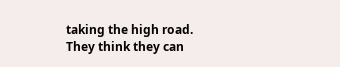taking the high road. They think they can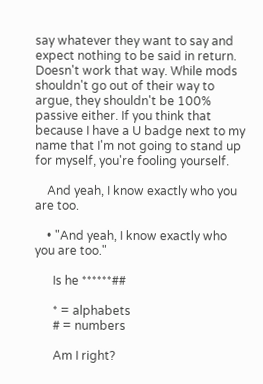say whatever they want to say and expect nothing to be said in return. Doesn't work that way. While mods shouldn't go out of their way to argue, they shouldn't be 100% passive either. If you think that because I have a U badge next to my name that I'm not going to stand up for myself, you're fooling yourself.

    And yeah, I know exactly who you are too.

    • "And yeah, I know exactly who you are too."

      Is he ******##

      * = alphabets
      # = numbers

      Am I right?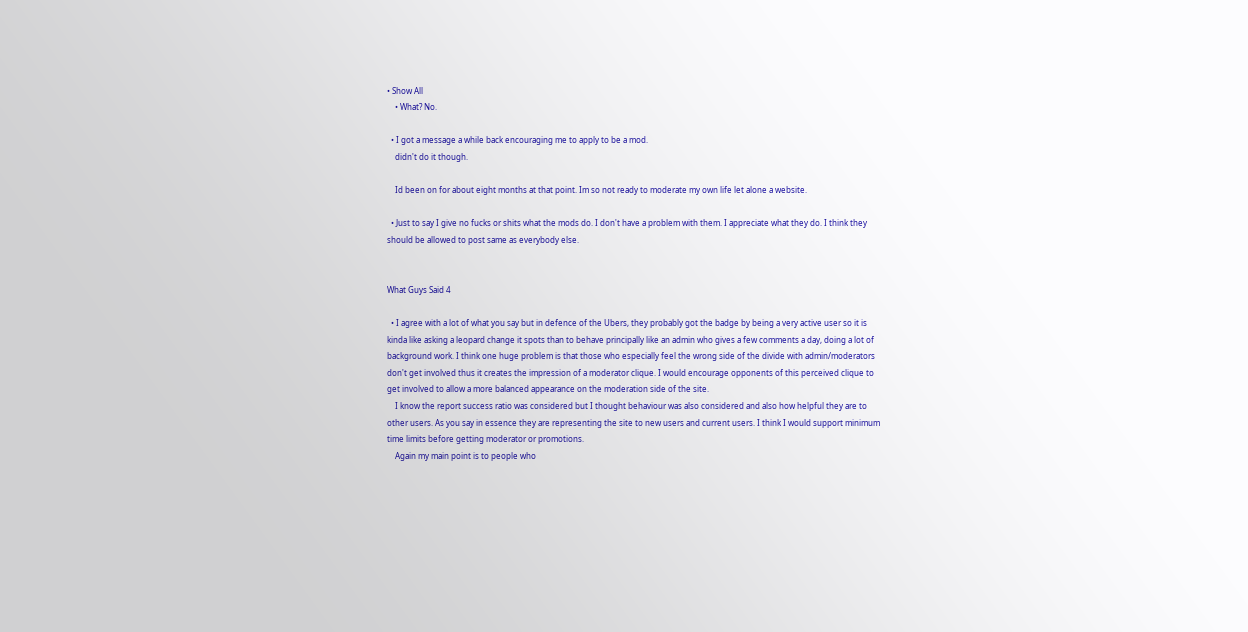• Show All
    • What? No.

  • I got a message a while back encouraging me to apply to be a mod.
    didn't do it though.

    Id been on for about eight months at that point. Im so not ready to moderate my own life let alone a website.

  • Just to say I give no fucks or shits what the mods do. I don't have a problem with them. I appreciate what they do. I think they should be allowed to post same as everybody else.


What Guys Said 4

  • I agree with a lot of what you say but in defence of the Ubers, they probably got the badge by being a very active user so it is kinda like asking a leopard change it spots than to behave principally like an admin who gives a few comments a day, doing a lot of background work. I think one huge problem is that those who especially feel the wrong side of the divide with admin/moderators don't get involved thus it creates the impression of a moderator clique. I would encourage opponents of this perceived clique to get involved to allow a more balanced appearance on the moderation side of the site.
    I know the report success ratio was considered but I thought behaviour was also considered and also how helpful they are to other users. As you say in essence they are representing the site to new users and current users. I think I would support minimum time limits before getting moderator or promotions.
    Again my main point is to people who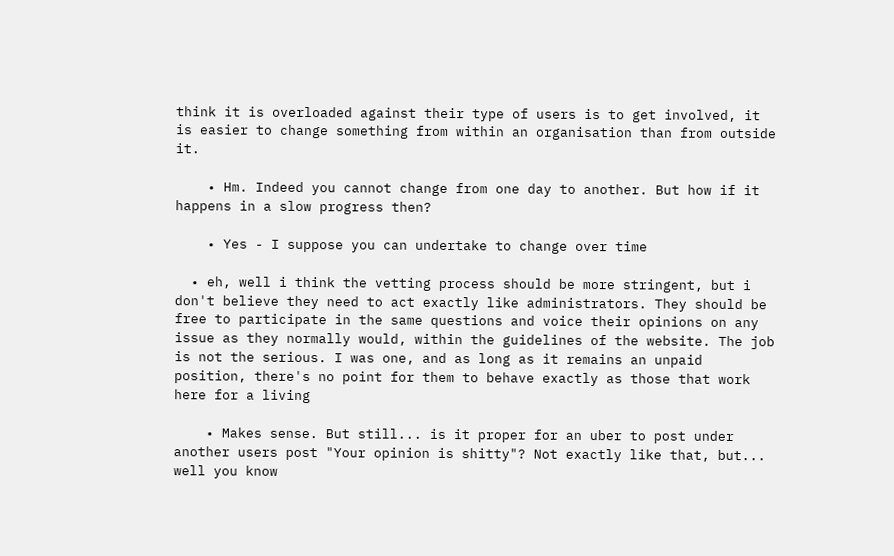think it is overloaded against their type of users is to get involved, it is easier to change something from within an organisation than from outside it.

    • Hm. Indeed you cannot change from one day to another. But how if it happens in a slow progress then?

    • Yes - I suppose you can undertake to change over time

  • eh, well i think the vetting process should be more stringent, but i don't believe they need to act exactly like administrators. They should be free to participate in the same questions and voice their opinions on any issue as they normally would, within the guidelines of the website. The job is not the serious. I was one, and as long as it remains an unpaid position, there's no point for them to behave exactly as those that work here for a living

    • Makes sense. But still... is it proper for an uber to post under another users post "Your opinion is shitty"? Not exactly like that, but... well you know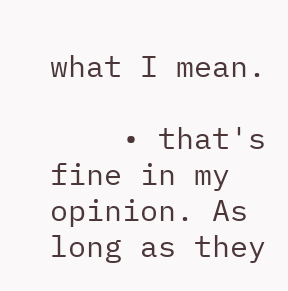what I mean.

    • that's fine in my opinion. As long as they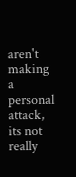aren't making a personal attack, its not really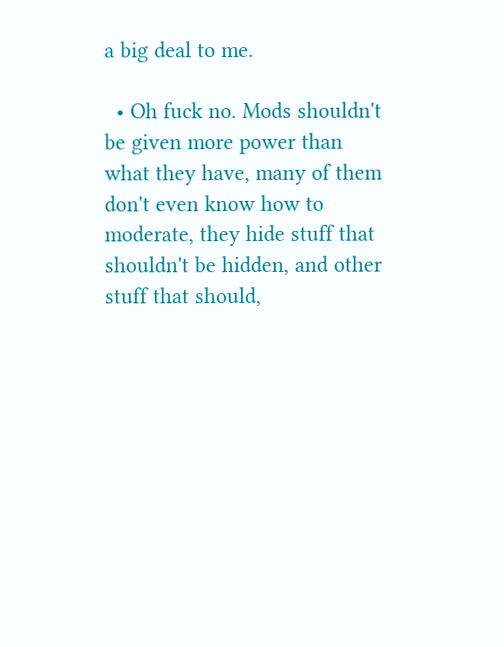a big deal to me.

  • Oh fuck no. Mods shouldn't be given more power than what they have, many of them don't even know how to moderate, they hide stuff that shouldn't be hidden, and other stuff that should,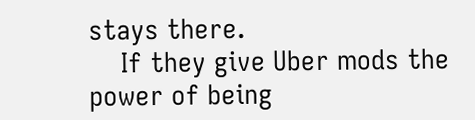stays there.
    If they give Uber mods the power of being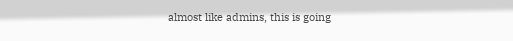almost like admins, this is going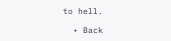to hell.

  • Back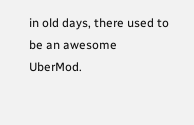in old days, there used to be an awesome UberMod.